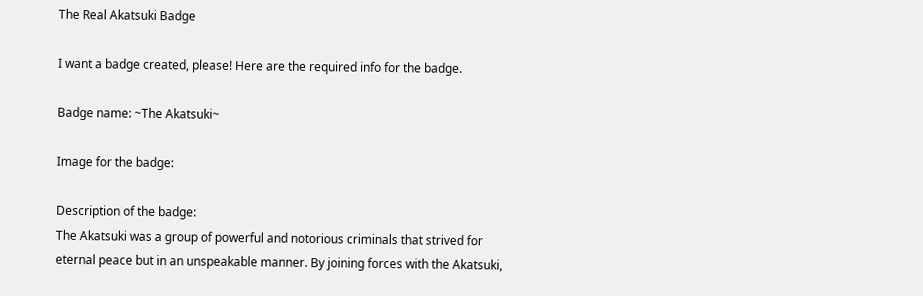The Real Akatsuki Badge

I want a badge created, please! Here are the required info for the badge.

Badge name: ~The Akatsuki~

Image for the badge:

Description of the badge:
The Akatsuki was a group of powerful and notorious criminals that strived for eternal peace but in an unspeakable manner. By joining forces with the Akatsuki,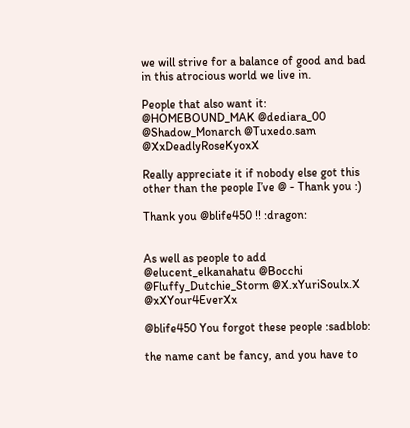we will strive for a balance of good and bad in this atrocious world we live in.

People that also want it:
@HOMEBOUND_MAK @dediara_00 @Shadow_Monarch @Tuxedo.sam @XxDeadlyRoseKyoxX

Really appreciate it if nobody else got this other than the people I’ve @ - Thank you :)

Thank you @blife450 !! :dragon:


As well as people to add @elucent_elkanahatu @Bocchi @Fluffy_Dutchie_Storm @X.xYuriSoulx.X @xXYour4EverXx

@blife450 You forgot these people :sadblob:

the name cant be fancy, and you have to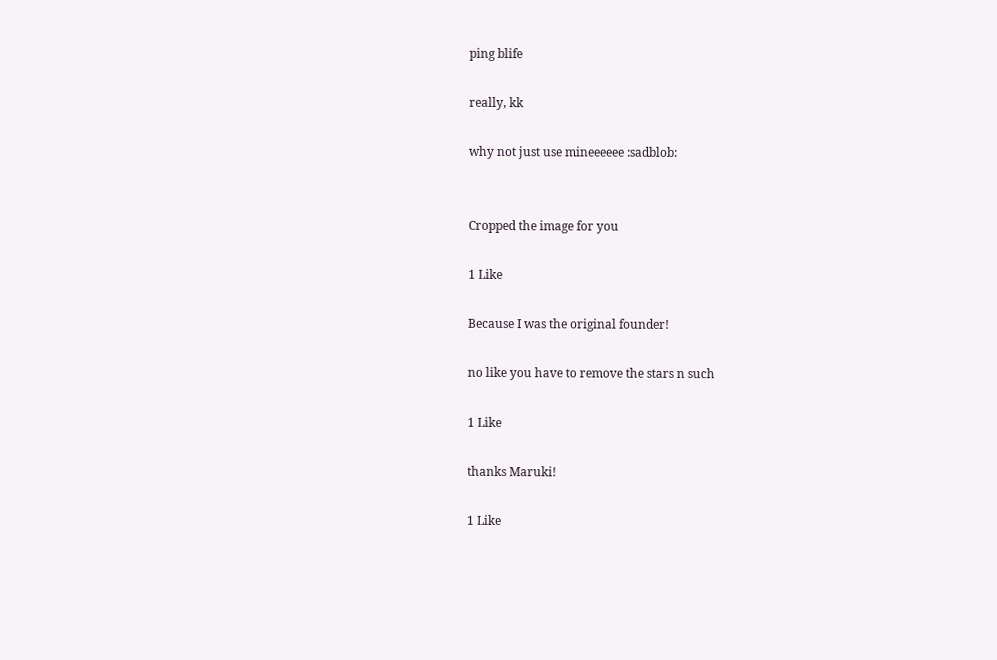ping blife

really, kk

why not just use mineeeeee :sadblob:


Cropped the image for you

1 Like

Because I was the original founder!

no like you have to remove the stars n such

1 Like

thanks Maruki!

1 Like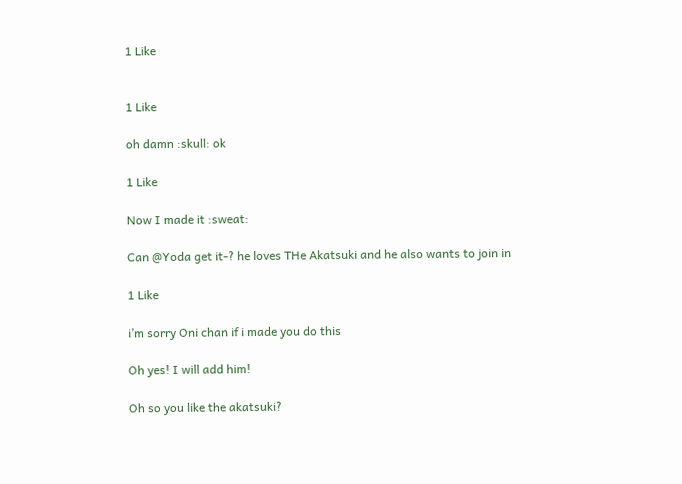1 Like


1 Like

oh damn :skull: ok

1 Like

Now I made it :sweat:

Can @Yoda get it-? he loves THe Akatsuki and he also wants to join in

1 Like

i’m sorry Oni chan if i made you do this

Oh yes! I will add him!

Oh so you like the akatsuki?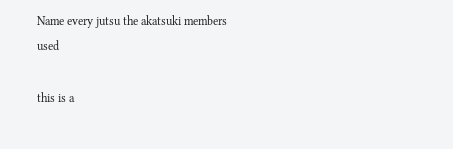Name every jutsu the akatsuki members used

this is a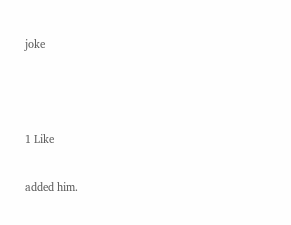joke



1 Like

added him.